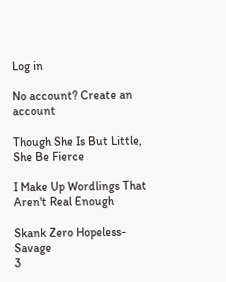Log in

No account? Create an account

Though She Is But Little, She Be Fierce

I Make Up Wordlings That Aren't Real Enough

Skank Zero Hopeless-Savage
3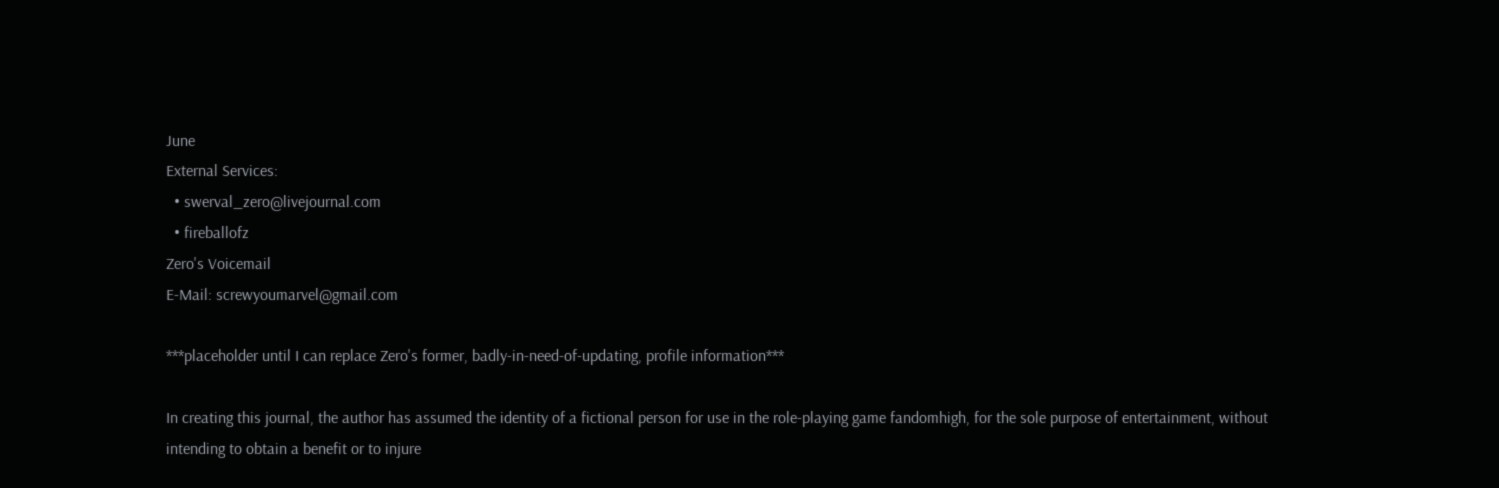June
External Services:
  • swerval_zero@livejournal.com
  • fireballofz
Zero's Voicemail
E-Mail: screwyoumarvel@gmail.com

***placeholder until I can replace Zero's former, badly-in-need-of-updating, profile information***

In creating this journal, the author has assumed the identity of a fictional person for use in the role-playing game fandomhigh, for the sole purpose of entertainment, without intending to obtain a benefit or to injure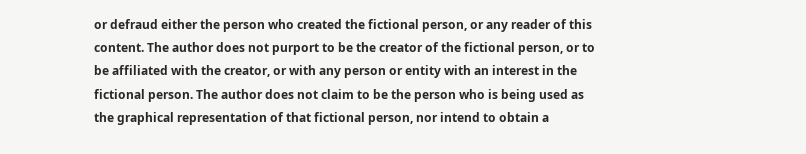or defraud either the person who created the fictional person, or any reader of this content. The author does not purport to be the creator of the fictional person, or to be affiliated with the creator, or with any person or entity with an interest in the fictional person. The author does not claim to be the person who is being used as the graphical representation of that fictional person, nor intend to obtain a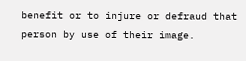benefit or to injure or defraud that person by use of their image.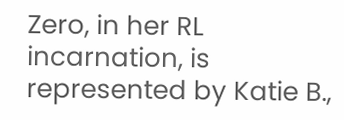Zero, in her RL incarnation, is represented by Katie B.,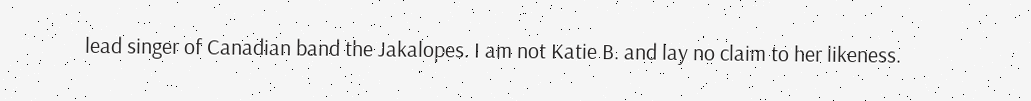lead singer of Canadian band the Jakalopes. I am not Katie B. and lay no claim to her likeness.